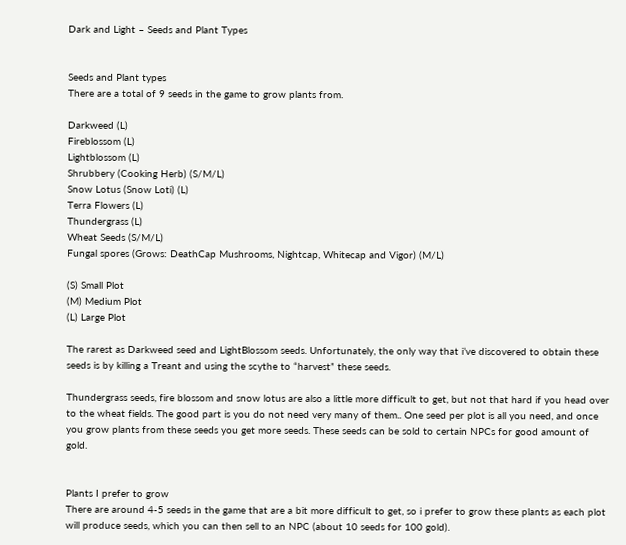Dark and Light – Seeds and Plant Types


Seeds and Plant types
There are a total of 9 seeds in the game to grow plants from.

Darkweed (L)
Fireblossom (L)
Lightblossom (L)
Shrubbery (Cooking Herb) (S/M/L)
Snow Lotus (Snow Loti) (L)
Terra Flowers (L)
Thundergrass (L)
Wheat Seeds (S/M/L)
Fungal spores (Grows: DeathCap Mushrooms, Nightcap, Whitecap and Vigor) (M/L)

(S) Small Plot
(M) Medium Plot
(L) Large Plot

The rarest as Darkweed seed and LightBlossom seeds. Unfortunately, the only way that i’ve discovered to obtain these seeds is by killing a Treant and using the scythe to “harvest” these seeds.

Thundergrass seeds, fire blossom and snow lotus are also a little more difficult to get, but not that hard if you head over to the wheat fields. The good part is you do not need very many of them.. One seed per plot is all you need, and once you grow plants from these seeds you get more seeds. These seeds can be sold to certain NPCs for good amount of gold.


Plants I prefer to grow
There are around 4-5 seeds in the game that are a bit more difficult to get, so i prefer to grow these plants as each plot will produce seeds, which you can then sell to an NPC (about 10 seeds for 100 gold).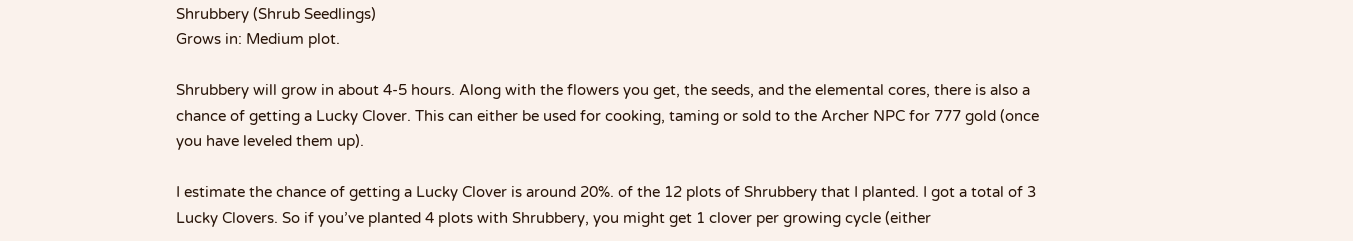Shrubbery (Shrub Seedlings)
Grows in: Medium plot.

Shrubbery will grow in about 4-5 hours. Along with the flowers you get, the seeds, and the elemental cores, there is also a chance of getting a Lucky Clover. This can either be used for cooking, taming or sold to the Archer NPC for 777 gold (once you have leveled them up).

I estimate the chance of getting a Lucky Clover is around 20%. of the 12 plots of Shrubbery that I planted. I got a total of 3 Lucky Clovers. So if you’ve planted 4 plots with Shrubbery, you might get 1 clover per growing cycle (either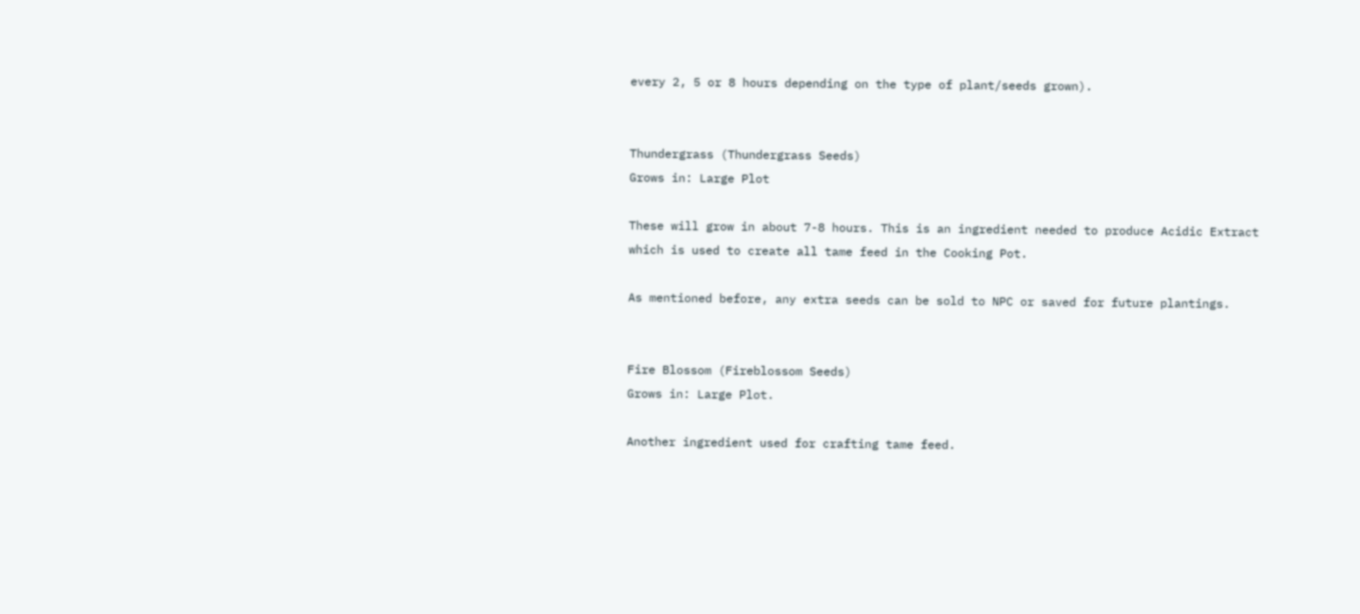every 2, 5 or 8 hours depending on the type of plant/seeds grown).


Thundergrass (Thundergrass Seeds)
Grows in: Large Plot

These will grow in about 7-8 hours. This is an ingredient needed to produce Acidic Extract which is used to create all tame feed in the Cooking Pot.

As mentioned before, any extra seeds can be sold to NPC or saved for future plantings.


Fire Blossom (Fireblossom Seeds)
Grows in: Large Plot.

Another ingredient used for crafting tame feed.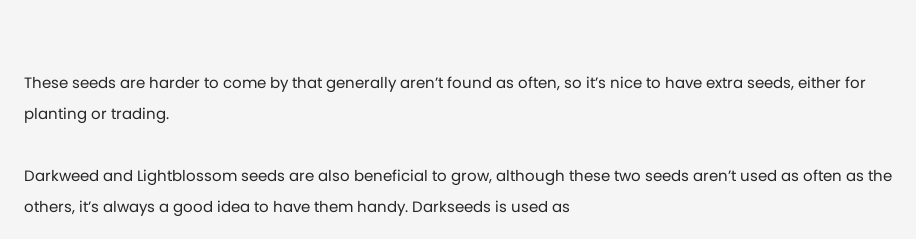These seeds are harder to come by that generally aren’t found as often, so it’s nice to have extra seeds, either for planting or trading.

Darkweed and Lightblossom seeds are also beneficial to grow, although these two seeds aren’t used as often as the others, it’s always a good idea to have them handy. Darkseeds is used as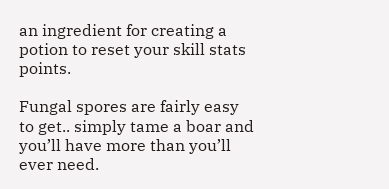an ingredient for creating a potion to reset your skill stats points.

Fungal spores are fairly easy to get.. simply tame a boar and you’ll have more than you’ll ever need.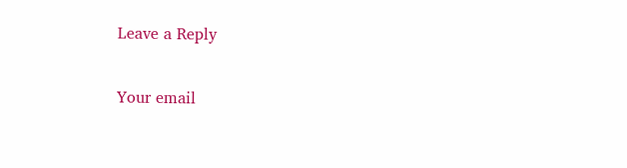Leave a Reply

Your email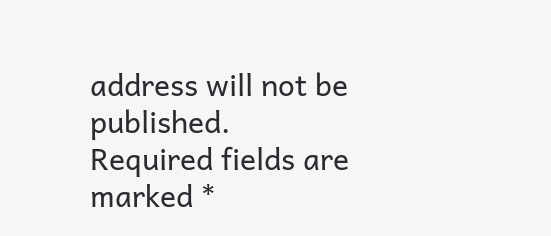address will not be published. Required fields are marked *